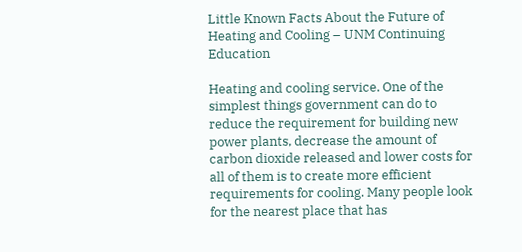Little Known Facts About the Future of Heating and Cooling – UNM Continuing Education

Heating and cooling service. One of the simplest things government can do to reduce the requirement for building new power plants, decrease the amount of carbon dioxide released and lower costs for all of them is to create more efficient requirements for cooling. Many people look for the nearest place that has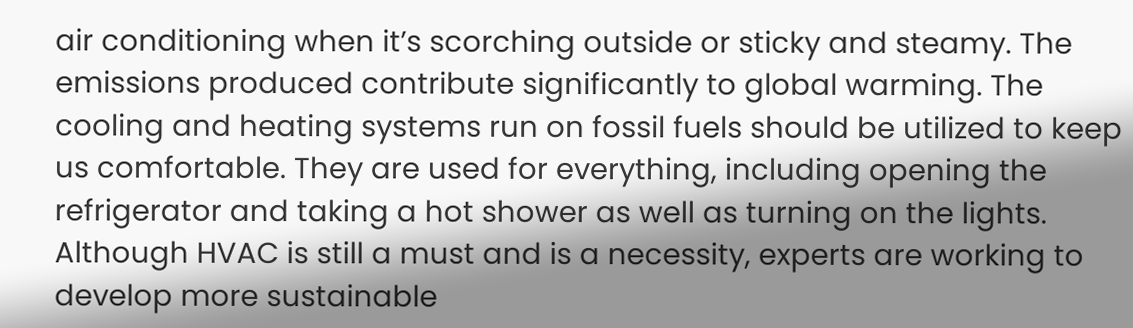air conditioning when it’s scorching outside or sticky and steamy. The emissions produced contribute significantly to global warming. The cooling and heating systems run on fossil fuels should be utilized to keep us comfortable. They are used for everything, including opening the refrigerator and taking a hot shower as well as turning on the lights.
Although HVAC is still a must and is a necessity, experts are working to develop more sustainable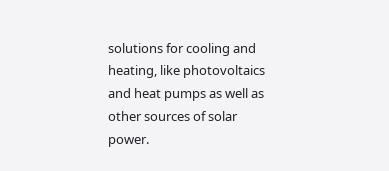solutions for cooling and heating, like photovoltaics and heat pumps as well as other sources of solar power.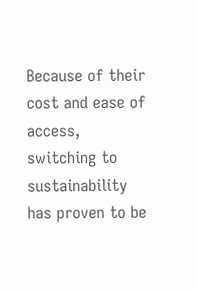Because of their cost and ease of access, switching to sustainability has proven to be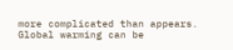more complicated than appears. Global warming can be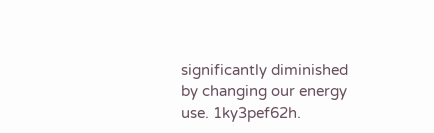significantly diminished by changing our energy use. 1ky3pef62h.